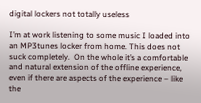digital lockers not totally useless

I’m at work listening to some music I loaded into an MP3tunes locker from home. This does not suck completely.  On the whole it’s a comfortable and natural extension of the offline experience, even if there are aspects of the experience – like the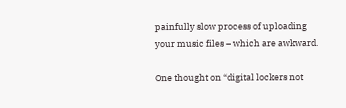painfully slow process of uploading your music files – which are awkward.

One thought on “digital lockers not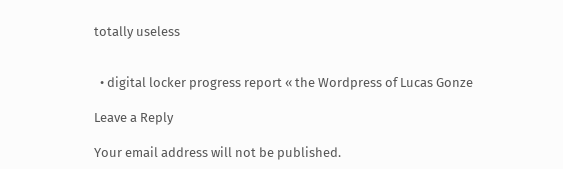totally useless


  • digital locker progress report « the Wordpress of Lucas Gonze

Leave a Reply

Your email address will not be published.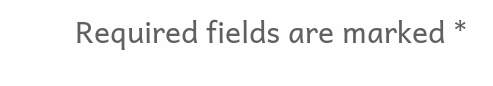Required fields are marked *